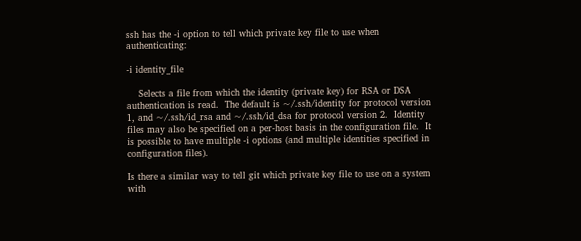ssh has the -i option to tell which private key file to use when authenticating:

-i identity_file

    Selects a file from which the identity (private key) for RSA or DSA authentication is read.  The default is ~/.ssh/identity for protocol version 1, and ~/.ssh/id_rsa and ~/.ssh/id_dsa for protocol version 2.  Identity files may also be specified on a per-host basis in the configuration file.  It is possible to have multiple -i options (and multiple identities specified in configuration files).

Is there a similar way to tell git which private key file to use on a system with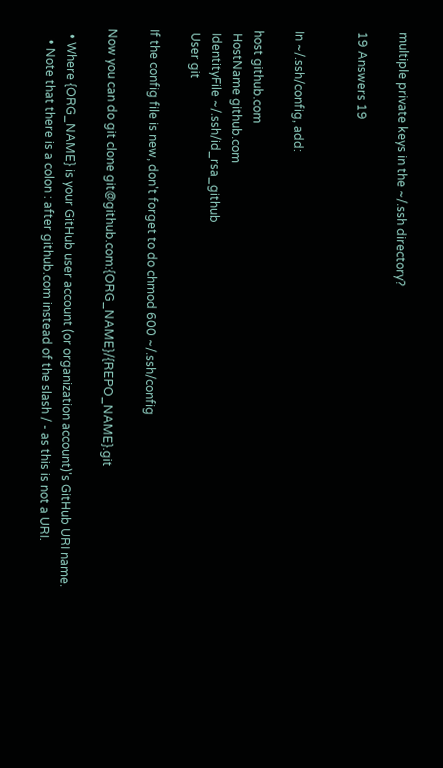multiple private keys in the ~/.ssh directory?

19 Answers 19


In ~/.ssh/config, add:

host github.com
 HostName github.com
 IdentityFile ~/.ssh/id_rsa_github
 User git

If the config file is new, don't forget to do chmod 600 ~/.ssh/config

Now you can do git clone git@github.com:{ORG_NAME}/{REPO_NAME}.git

  • Where {ORG_NAME} is your GitHub user account (or organization account)'s GitHub URI name.
    • Note that there is a colon : after github.com instead of the slash / - as this is not a URI.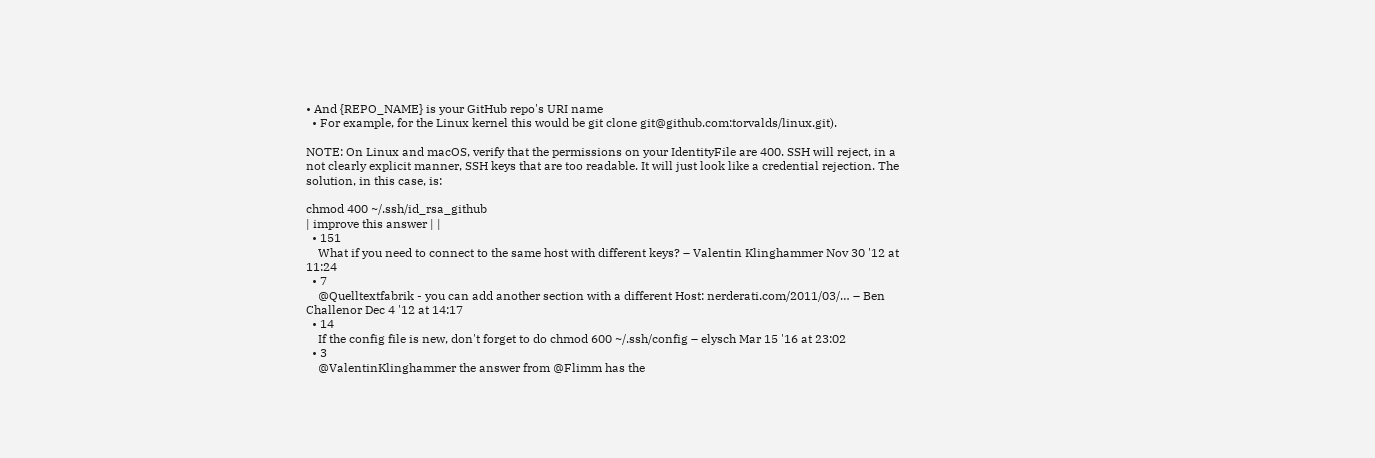• And {REPO_NAME} is your GitHub repo's URI name
  • For example, for the Linux kernel this would be git clone git@github.com:torvalds/linux.git).

NOTE: On Linux and macOS, verify that the permissions on your IdentityFile are 400. SSH will reject, in a not clearly explicit manner, SSH keys that are too readable. It will just look like a credential rejection. The solution, in this case, is:

chmod 400 ~/.ssh/id_rsa_github
| improve this answer | |
  • 151
    What if you need to connect to the same host with different keys? – Valentin Klinghammer Nov 30 '12 at 11:24
  • 7
    @Quelltextfabrik - you can add another section with a different Host: nerderati.com/2011/03/… – Ben Challenor Dec 4 '12 at 14:17
  • 14
    If the config file is new, don't forget to do chmod 600 ~/.ssh/config – elysch Mar 15 '16 at 23:02
  • 3
    @ValentinKlinghammer the answer from @Flimm has the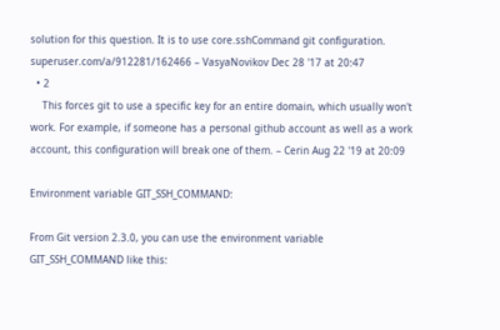solution for this question. It is to use core.sshCommand git configuration. superuser.com/a/912281/162466 – VasyaNovikov Dec 28 '17 at 20:47
  • 2
    This forces git to use a specific key for an entire domain, which usually won't work. For example, if someone has a personal github account as well as a work account, this configuration will break one of them. – Cerin Aug 22 '19 at 20:09

Environment variable GIT_SSH_COMMAND:

From Git version 2.3.0, you can use the environment variable GIT_SSH_COMMAND like this: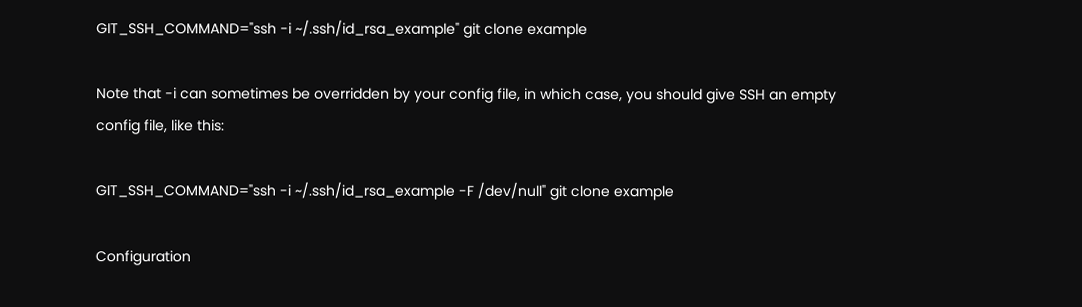GIT_SSH_COMMAND="ssh -i ~/.ssh/id_rsa_example" git clone example

Note that -i can sometimes be overridden by your config file, in which case, you should give SSH an empty config file, like this:

GIT_SSH_COMMAND="ssh -i ~/.ssh/id_rsa_example -F /dev/null" git clone example

Configuration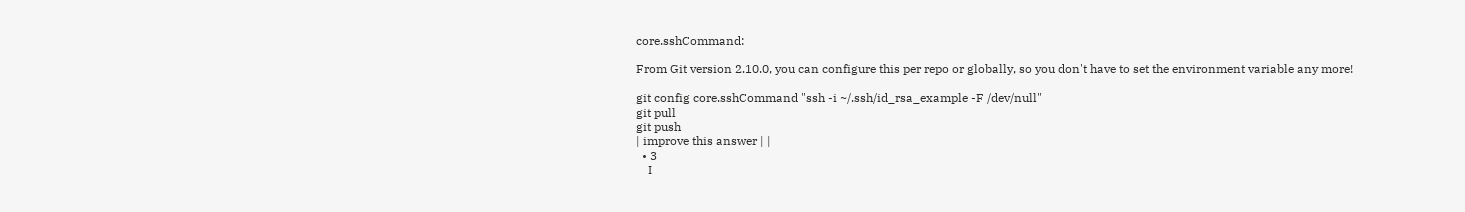core.sshCommand:

From Git version 2.10.0, you can configure this per repo or globally, so you don't have to set the environment variable any more!

git config core.sshCommand "ssh -i ~/.ssh/id_rsa_example -F /dev/null"
git pull
git push
| improve this answer | |
  • 3
    I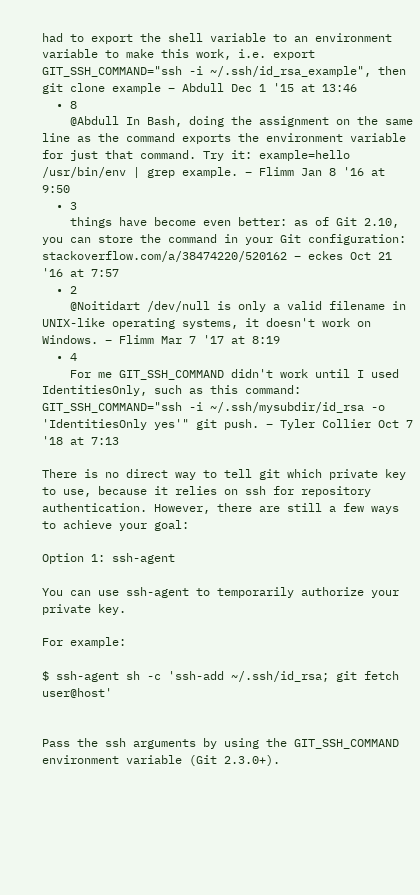had to export the shell variable to an environment variable to make this work, i.e. export GIT_SSH_COMMAND="ssh -i ~/.ssh/id_rsa_example", then git clone example – Abdull Dec 1 '15 at 13:46
  • 8
    @Abdull In Bash, doing the assignment on the same line as the command exports the environment variable for just that command. Try it: example=hello /usr/bin/env | grep example. – Flimm Jan 8 '16 at 9:50
  • 3
    things have become even better: as of Git 2.10, you can store the command in your Git configuration: stackoverflow.com/a/38474220/520162 – eckes Oct 21 '16 at 7:57
  • 2
    @Noitidart /dev/null is only a valid filename in UNIX-like operating systems, it doesn't work on Windows. – Flimm Mar 7 '17 at 8:19
  • 4
    For me GIT_SSH_COMMAND didn't work until I used IdentitiesOnly, such as this command: GIT_SSH_COMMAND="ssh -i ~/.ssh/mysubdir/id_rsa -o 'IdentitiesOnly yes'" git push. – Tyler Collier Oct 7 '18 at 7:13

There is no direct way to tell git which private key to use, because it relies on ssh for repository authentication. However, there are still a few ways to achieve your goal:

Option 1: ssh-agent

You can use ssh-agent to temporarily authorize your private key.

For example:

$ ssh-agent sh -c 'ssh-add ~/.ssh/id_rsa; git fetch user@host'


Pass the ssh arguments by using the GIT_SSH_COMMAND environment variable (Git 2.3.0+).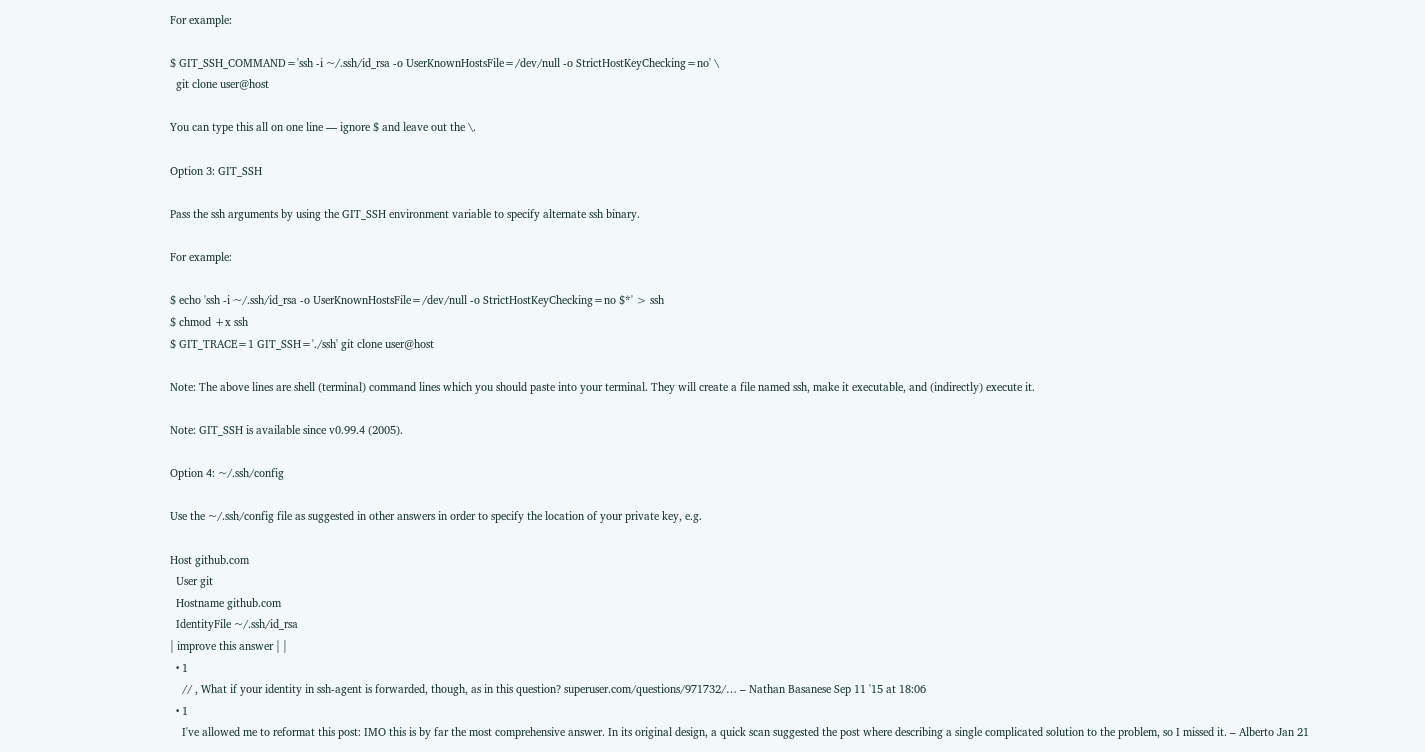For example:

$ GIT_SSH_COMMAND='ssh -i ~/.ssh/id_rsa -o UserKnownHostsFile=/dev/null -o StrictHostKeyChecking=no' \
  git clone user@host

You can type this all on one line — ignore $ and leave out the \.

Option 3: GIT_SSH

Pass the ssh arguments by using the GIT_SSH environment variable to specify alternate ssh binary.

For example:

$ echo 'ssh -i ~/.ssh/id_rsa -o UserKnownHostsFile=/dev/null -o StrictHostKeyChecking=no $*' > ssh
$ chmod +x ssh
$ GIT_TRACE=1 GIT_SSH='./ssh' git clone user@host

Note: The above lines are shell (terminal) command lines which you should paste into your terminal. They will create a file named ssh, make it executable, and (indirectly) execute it.

Note: GIT_SSH is available since v0.99.4 (2005).

Option 4: ~/.ssh/config

Use the ~/.ssh/config file as suggested in other answers in order to specify the location of your private key, e.g.

Host github.com
  User git
  Hostname github.com
  IdentityFile ~/.ssh/id_rsa
| improve this answer | |
  • 1
    // , What if your identity in ssh-agent is forwarded, though, as in this question? superuser.com/questions/971732/… – Nathan Basanese Sep 11 '15 at 18:06
  • 1
    I've allowed me to reformat this post: IMO this is by far the most comprehensive answer. In its original design, a quick scan suggested the post where describing a single complicated solution to the problem, so I missed it. – Alberto Jan 21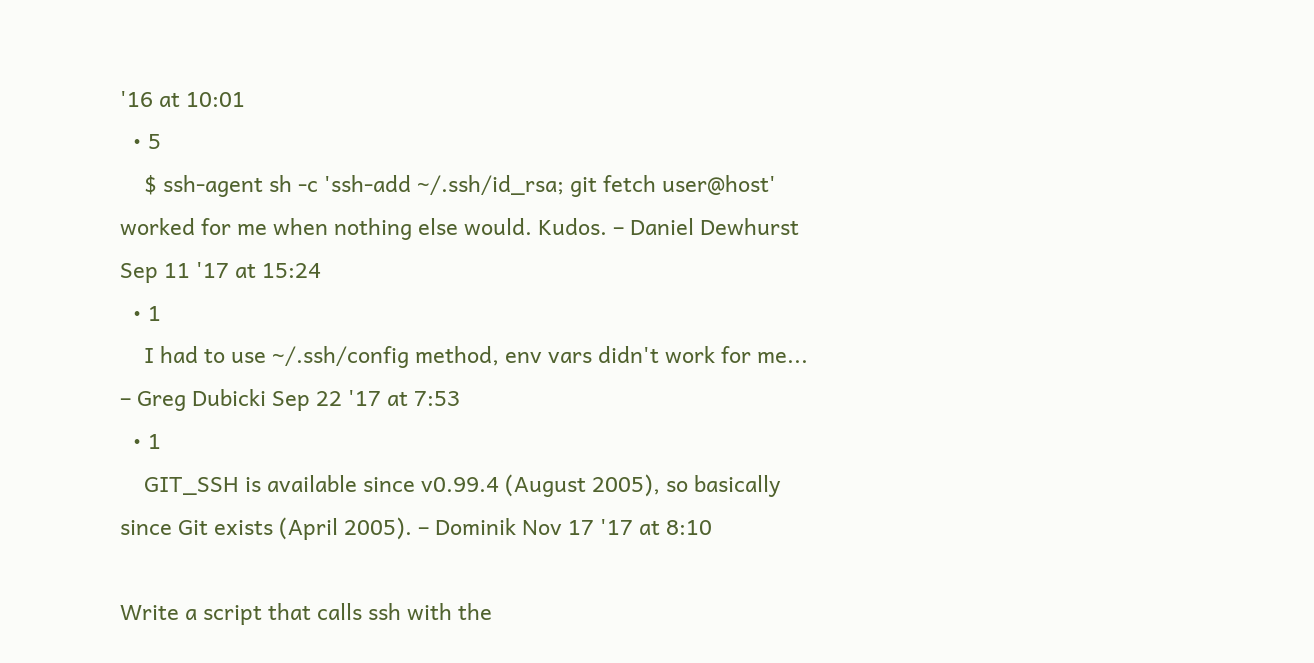'16 at 10:01
  • 5
    $ ssh-agent sh -c 'ssh-add ~/.ssh/id_rsa; git fetch user@host' worked for me when nothing else would. Kudos. – Daniel Dewhurst Sep 11 '17 at 15:24
  • 1
    I had to use ~/.ssh/config method, env vars didn't work for me... – Greg Dubicki Sep 22 '17 at 7:53
  • 1
    GIT_SSH is available since v0.99.4 (August 2005), so basically since Git exists (April 2005). – Dominik Nov 17 '17 at 8:10

Write a script that calls ssh with the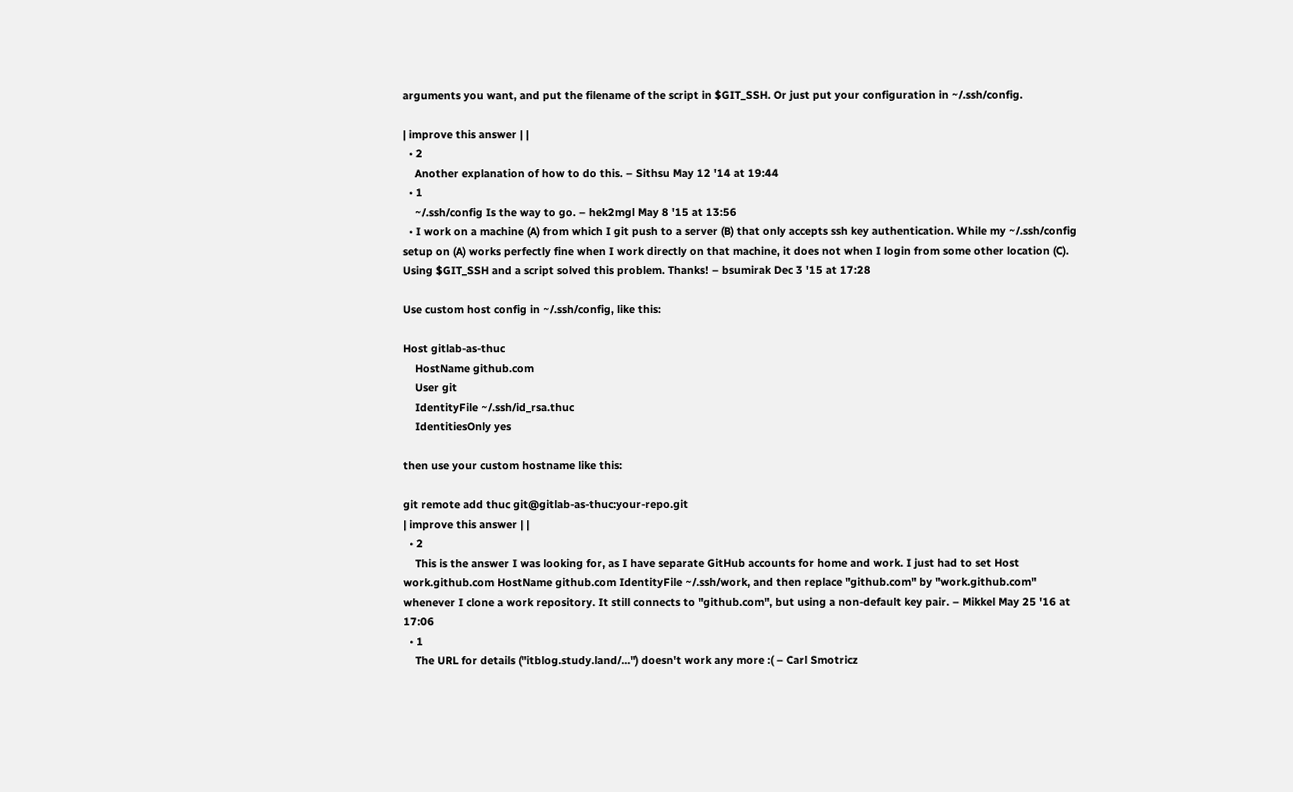arguments you want, and put the filename of the script in $GIT_SSH. Or just put your configuration in ~/.ssh/config.

| improve this answer | |
  • 2
    Another explanation of how to do this. – Sithsu May 12 '14 at 19:44
  • 1
    ~/.ssh/config Is the way to go. – hek2mgl May 8 '15 at 13:56
  • I work on a machine (A) from which I git push to a server (B) that only accepts ssh key authentication. While my ~/.ssh/config setup on (A) works perfectly fine when I work directly on that machine, it does not when I login from some other location (C). Using $GIT_SSH and a script solved this problem. Thanks! – bsumirak Dec 3 '15 at 17:28

Use custom host config in ~/.ssh/config, like this:

Host gitlab-as-thuc
    HostName github.com
    User git
    IdentityFile ~/.ssh/id_rsa.thuc
    IdentitiesOnly yes

then use your custom hostname like this:

git remote add thuc git@gitlab-as-thuc:your-repo.git
| improve this answer | |
  • 2
    This is the answer I was looking for, as I have separate GitHub accounts for home and work. I just had to set Host work.github.com HostName github.com IdentityFile ~/.ssh/work, and then replace "github.com" by "work.github.com" whenever I clone a work repository. It still connects to "github.com", but using a non-default key pair. – Mikkel May 25 '16 at 17:06
  • 1
    The URL for details ("itblog.study.land/...") doesn't work any more :( – Carl Smotricz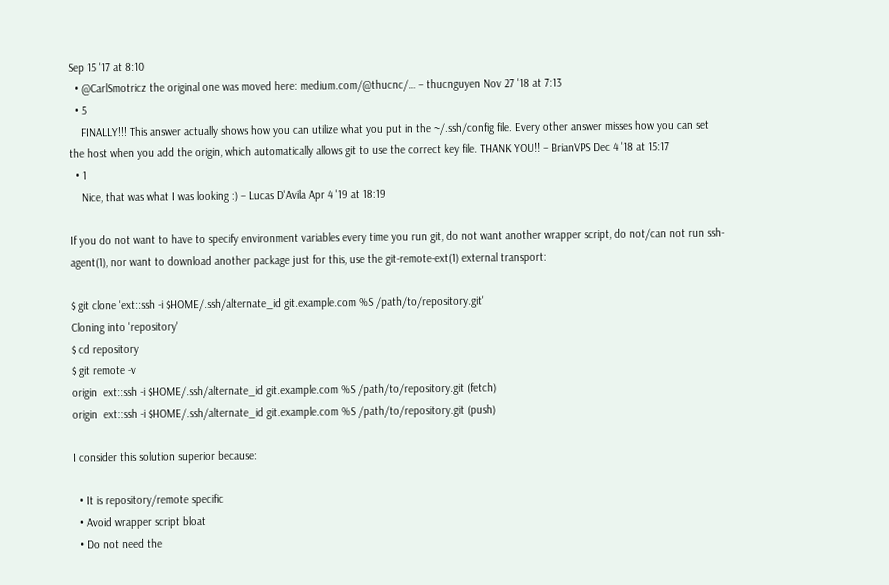Sep 15 '17 at 8:10
  • @CarlSmotricz the original one was moved here: medium.com/@thucnc/… – thucnguyen Nov 27 '18 at 7:13
  • 5
    FINALLY!!! This answer actually shows how you can utilize what you put in the ~/.ssh/config file. Every other answer misses how you can set the host when you add the origin, which automatically allows git to use the correct key file. THANK YOU!! – BrianVPS Dec 4 '18 at 15:17
  • 1
    Nice, that was what I was looking :) – Lucas D'Avila Apr 4 '19 at 18:19

If you do not want to have to specify environment variables every time you run git, do not want another wrapper script, do not/can not run ssh-agent(1), nor want to download another package just for this, use the git-remote-ext(1) external transport:

$ git clone 'ext::ssh -i $HOME/.ssh/alternate_id git.example.com %S /path/to/repository.git'
Cloning into 'repository'
$ cd repository
$ git remote -v
origin  ext::ssh -i $HOME/.ssh/alternate_id git.example.com %S /path/to/repository.git (fetch)
origin  ext::ssh -i $HOME/.ssh/alternate_id git.example.com %S /path/to/repository.git (push)

I consider this solution superior because:

  • It is repository/remote specific
  • Avoid wrapper script bloat
  • Do not need the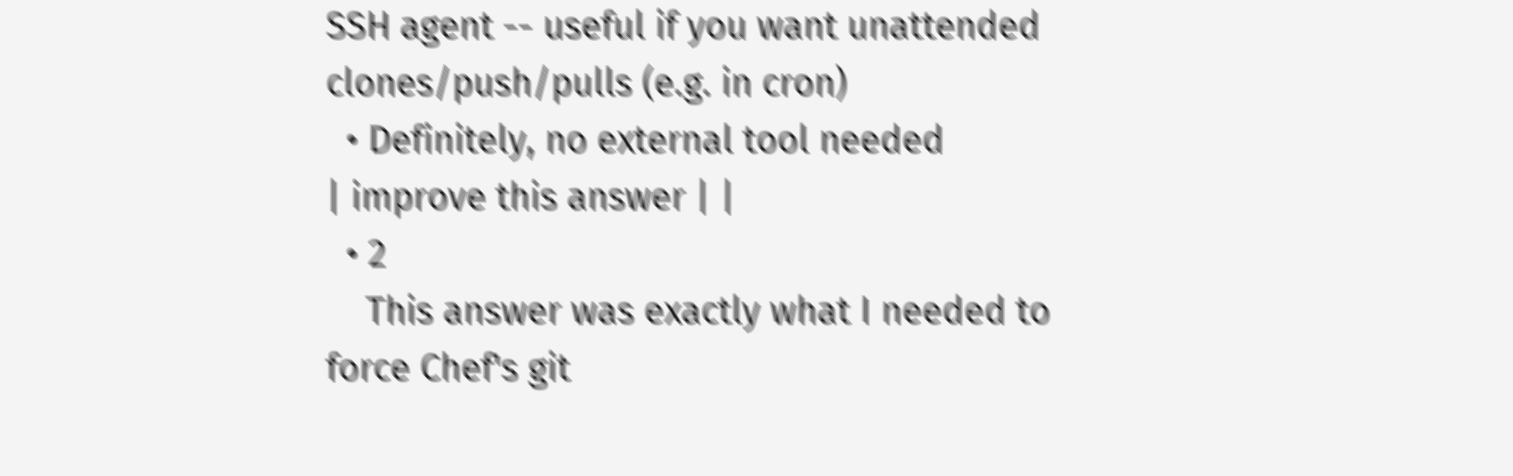SSH agent -- useful if you want unattended clones/push/pulls (e.g. in cron)
  • Definitely, no external tool needed
| improve this answer | |
  • 2
    This answer was exactly what I needed to force Chef's git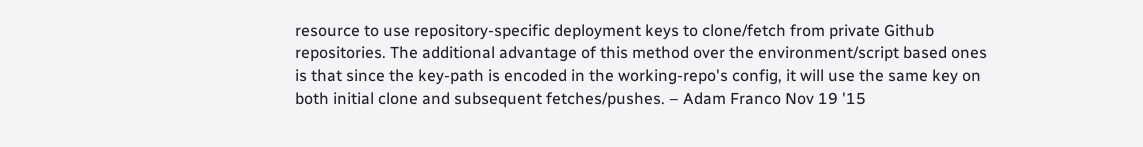resource to use repository-specific deployment keys to clone/fetch from private Github repositories. The additional advantage of this method over the environment/script based ones is that since the key-path is encoded in the working-repo's config, it will use the same key on both initial clone and subsequent fetches/pushes. – Adam Franco Nov 19 '15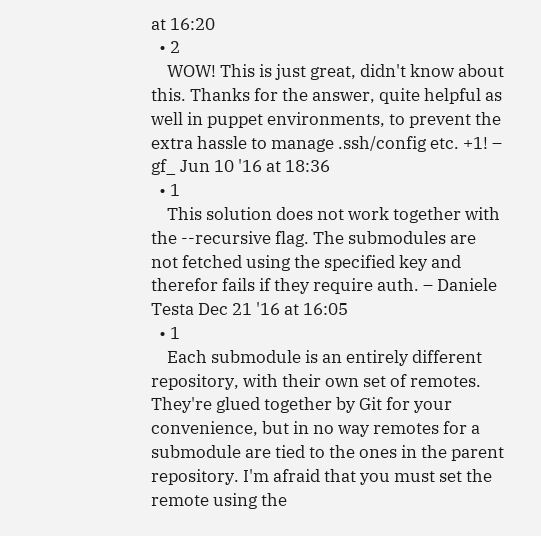at 16:20
  • 2
    WOW! This is just great, didn't know about this. Thanks for the answer, quite helpful as well in puppet environments, to prevent the extra hassle to manage .ssh/config etc. +1! – gf_ Jun 10 '16 at 18:36
  • 1
    This solution does not work together with the --recursive flag. The submodules are not fetched using the specified key and therefor fails if they require auth. – Daniele Testa Dec 21 '16 at 16:05
  • 1
    Each submodule is an entirely different repository, with their own set of remotes. They're glued together by Git for your convenience, but in no way remotes for a submodule are tied to the ones in the parent repository. I'm afraid that you must set the remote using the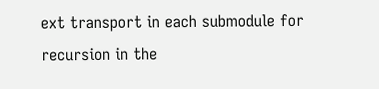ext transport in each submodule for recursion in the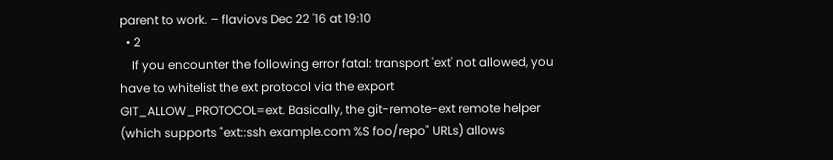parent to work. – flaviovs Dec 22 '16 at 19:10
  • 2
    If you encounter the following error fatal: transport 'ext' not allowed, you have to whitelist the ext protocol via the export GIT_ALLOW_PROTOCOL=ext. Basically, the git-remote-ext remote helper (which supports "ext::ssh example.com %S foo/repo" URLs) allows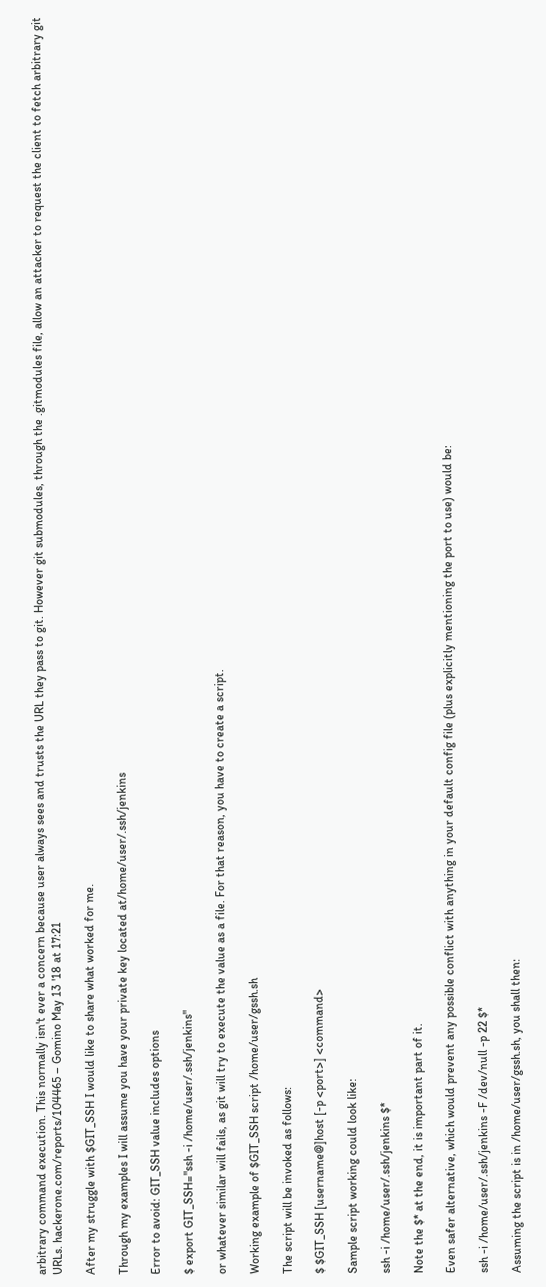arbitrary command execution. This normally isn't ever a concern because user always sees and trusts the URL they pass to git. However git submodules, through the .gitmodules file, allow an attacker to request the client to fetch arbitrary git URLs. hackerone.com/reports/104465 – Gomino May 13 '18 at 17:21

After my struggle with $GIT_SSH I would like to share what worked for me.

Through my examples I will assume you have your private key located at/home/user/.ssh/jenkins

Error to avoid: GIT_SSH value includes options

$ export GIT_SSH="ssh -i /home/user/.ssh/jenkins"

or whatever similar will fails, as git will try to execute the value as a file. For that reason, you have to create a script.

Working example of $GIT_SSH script /home/user/gssh.sh

The script will be invoked as follows:

$ $GIT_SSH [username@]host [-p <port>] <command>

Sample script working could look like:

ssh -i /home/user/.ssh/jenkins $*

Note the $* at the end, it is important part of it.

Even safer alternative, which would prevent any possible conflict with anything in your default config file (plus explicitly mentioning the port to use) would be:

ssh -i /home/user/.ssh/jenkins -F /dev/null -p 22 $*

Assuming the script is in /home/user/gssh.sh, you shall then: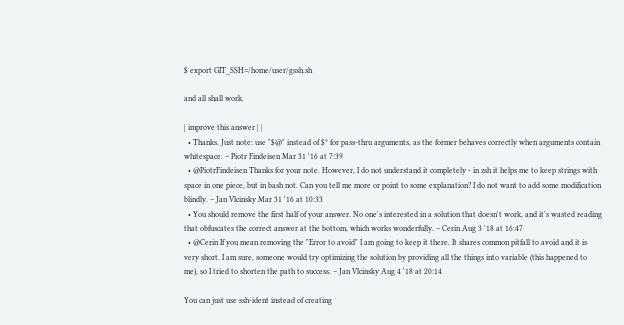$ export GIT_SSH=/home/user/gssh.sh

and all shall work.

| improve this answer | |
  • Thanks. Just note: use "$@" instead of $* for pass-thru arguments, as the former behaves correctly when arguments contain whitespace. – Piotr Findeisen Mar 31 '16 at 7:39
  • @PiotrFindeisen Thanks for your note. However, I do not understand it completely - in zsh it helps me to keep strings with space in one piece, but in bash not. Can you tell me more or point to some explanation? I do not want to add some modification blindly. – Jan Vlcinsky Mar 31 '16 at 10:33
  • You should remove the first half of your answer. No one's interested in a solution that doesn't work, and it's wasted reading that obfuscates the correct answer at the bottom, which works wonderfully. – Cerin Aug 3 '18 at 16:47
  • @Cerin If you mean removing the "Error to avoid" I am going to keep it there. It shares common pitfall to avoid and it is very short. I am sure, someone would try optimizing the solution by providing all the things into variable (this happened to me), so I tried to shorten the path to success. – Jan Vlcinsky Aug 4 '18 at 20:14

You can just use ssh-ident instead of creating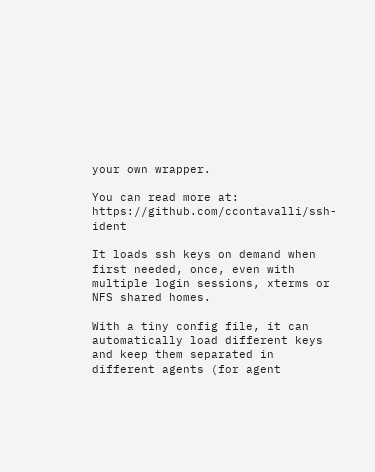your own wrapper.

You can read more at: https://github.com/ccontavalli/ssh-ident

It loads ssh keys on demand when first needed, once, even with multiple login sessions, xterms or NFS shared homes.

With a tiny config file, it can automatically load different keys and keep them separated in different agents (for agent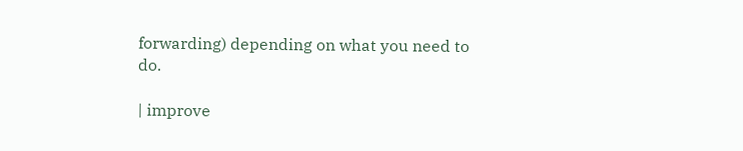forwarding) depending on what you need to do.

| improve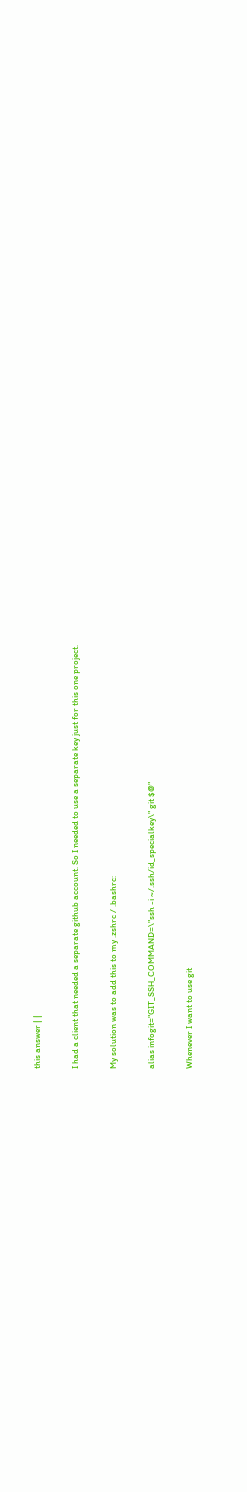this answer | |

I had a client that needed a separate github account. So I needed to use a separate key just for this one project.

My solution was to add this to my .zshrc / .bashrc:

alias infogit="GIT_SSH_COMMAND=\"ssh -i ~/.ssh/id_specialkey\" git $@"

Whenever I want to use git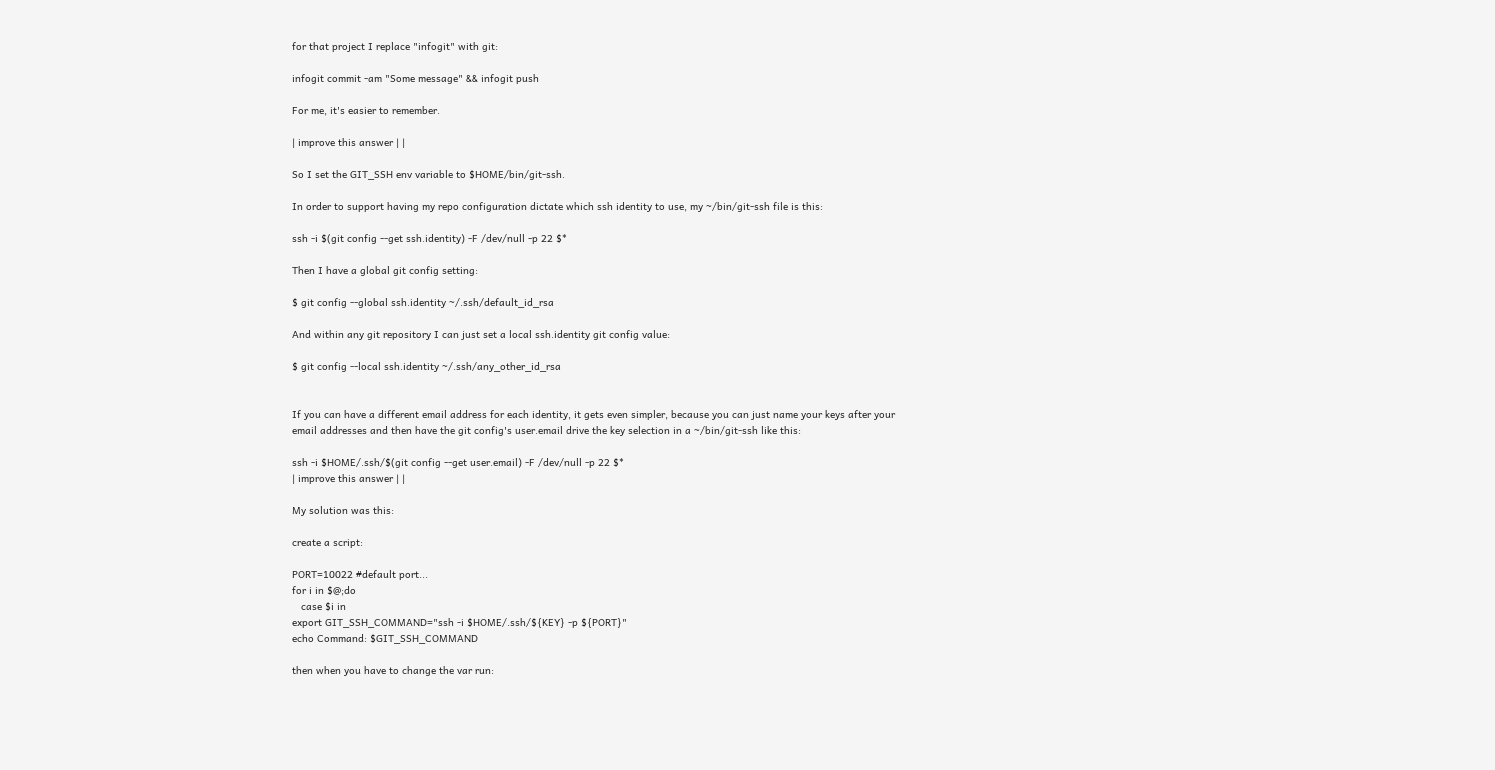for that project I replace "infogit" with git:

infogit commit -am "Some message" && infogit push

For me, it's easier to remember.

| improve this answer | |

So I set the GIT_SSH env variable to $HOME/bin/git-ssh.

In order to support having my repo configuration dictate which ssh identity to use, my ~/bin/git-ssh file is this:

ssh -i $(git config --get ssh.identity) -F /dev/null -p 22 $*

Then I have a global git config setting:

$ git config --global ssh.identity ~/.ssh/default_id_rsa

And within any git repository I can just set a local ssh.identity git config value:

$ git config --local ssh.identity ~/.ssh/any_other_id_rsa


If you can have a different email address for each identity, it gets even simpler, because you can just name your keys after your email addresses and then have the git config's user.email drive the key selection in a ~/bin/git-ssh like this:

ssh -i $HOME/.ssh/$(git config --get user.email) -F /dev/null -p 22 $*
| improve this answer | |

My solution was this:

create a script:

PORT=10022 #default port...
for i in $@;do
   case $i in
export GIT_SSH_COMMAND="ssh -i $HOME/.ssh/${KEY} -p ${PORT}"
echo Command: $GIT_SSH_COMMAND

then when you have to change the var run: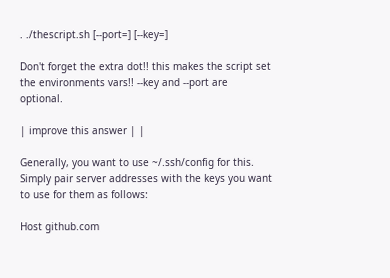. ./thescript.sh [--port=] [--key=]

Don't forget the extra dot!! this makes the script set the environments vars!! --key and --port are optional.

| improve this answer | |

Generally, you want to use ~/.ssh/config for this. Simply pair server addresses with the keys you want to use for them as follows:

Host github.com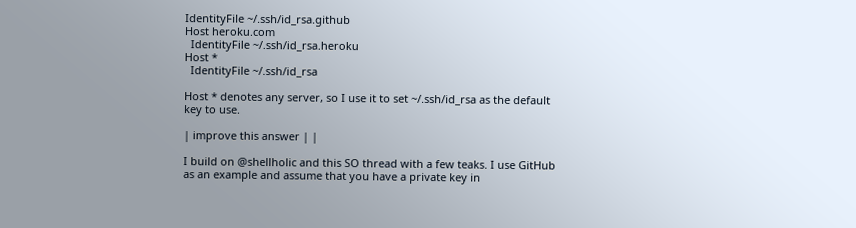IdentityFile ~/.ssh/id_rsa.github
Host heroku.com
  IdentityFile ~/.ssh/id_rsa.heroku
Host *
  IdentityFile ~/.ssh/id_rsa

Host * denotes any server, so I use it to set ~/.ssh/id_rsa as the default key to use.

| improve this answer | |

I build on @shellholic and this SO thread with a few teaks. I use GitHub as an example and assume that you have a private key in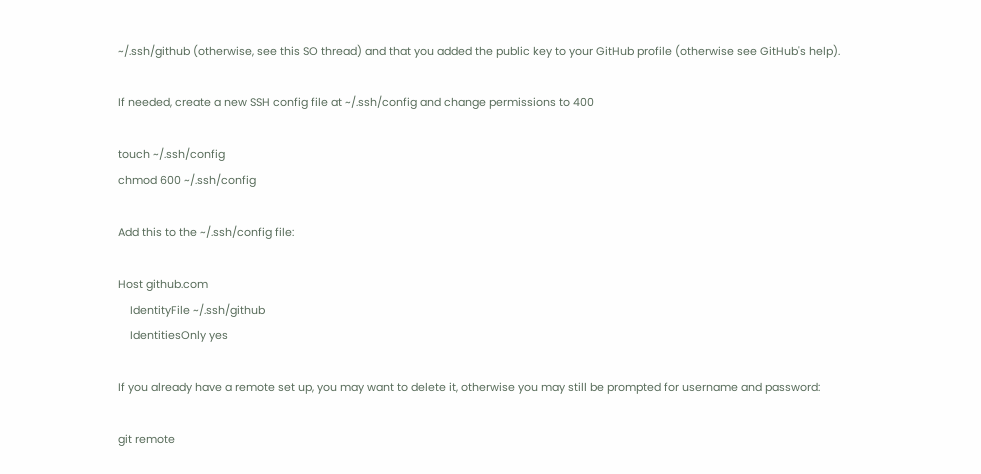~/.ssh/github (otherwise, see this SO thread) and that you added the public key to your GitHub profile (otherwise see GitHub's help).

If needed, create a new SSH config file at ~/.ssh/config and change permissions to 400

touch ~/.ssh/config
chmod 600 ~/.ssh/config

Add this to the ~/.ssh/config file:

Host github.com
    IdentityFile ~/.ssh/github
    IdentitiesOnly yes

If you already have a remote set up, you may want to delete it, otherwise you may still be prompted for username and password:

git remote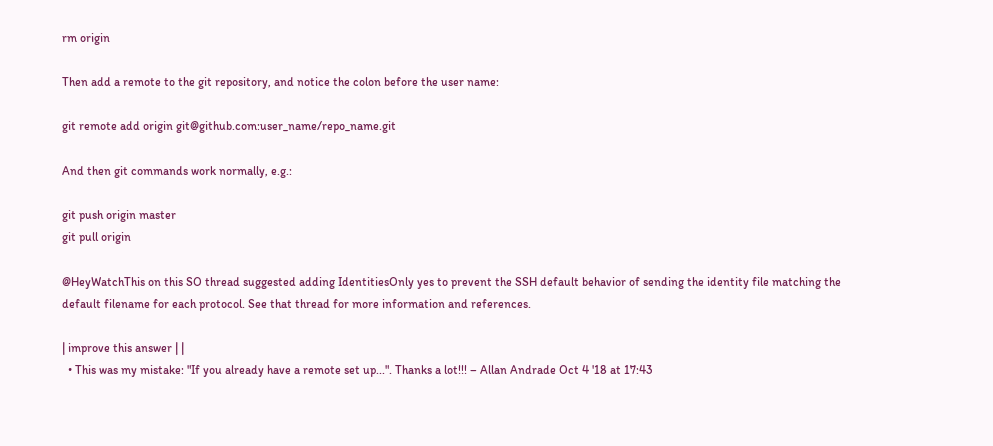rm origin

Then add a remote to the git repository, and notice the colon before the user name:

git remote add origin git@github.com:user_name/repo_name.git

And then git commands work normally, e.g.:

git push origin master
git pull origin

@HeyWatchThis on this SO thread suggested adding IdentitiesOnly yes to prevent the SSH default behavior of sending the identity file matching the default filename for each protocol. See that thread for more information and references.

| improve this answer | |
  • This was my mistake: "If you already have a remote set up...". Thanks a lot!!! – Allan Andrade Oct 4 '18 at 17:43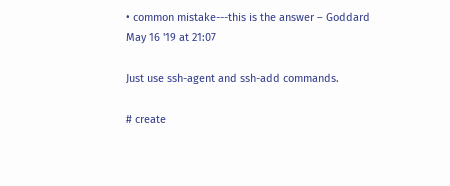• common mistake---this is the answer – Goddard May 16 '19 at 21:07

Just use ssh-agent and ssh-add commands.

# create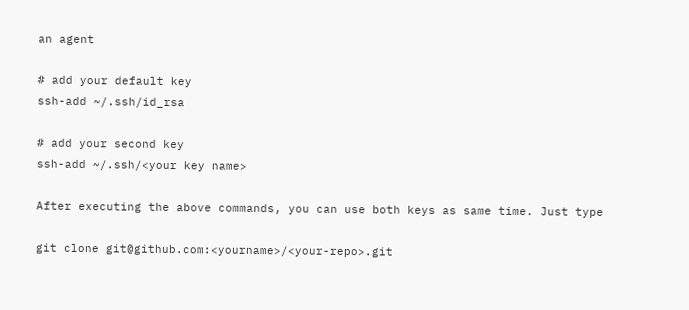an agent

# add your default key
ssh-add ~/.ssh/id_rsa

# add your second key
ssh-add ~/.ssh/<your key name>

After executing the above commands, you can use both keys as same time. Just type

git clone git@github.com:<yourname>/<your-repo>.git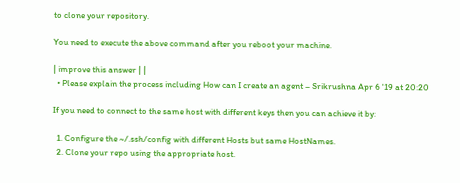to clone your repository.

You need to execute the above command after you reboot your machine.

| improve this answer | |
  • Please explain the process including How can I create an agent – Srikrushna Apr 6 '19 at 20:20

If you need to connect to the same host with different keys then you can achieve it by:

  1. Configure the ~/.ssh/config with different Hosts but same HostNames.
  2. Clone your repo using the appropriate host.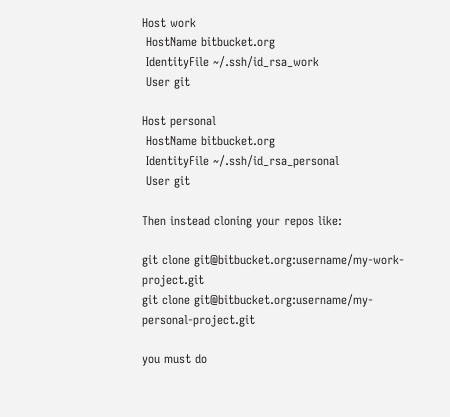Host work
 HostName bitbucket.org
 IdentityFile ~/.ssh/id_rsa_work
 User git

Host personal
 HostName bitbucket.org
 IdentityFile ~/.ssh/id_rsa_personal
 User git

Then instead cloning your repos like:

git clone git@bitbucket.org:username/my-work-project.git
git clone git@bitbucket.org:username/my-personal-project.git

you must do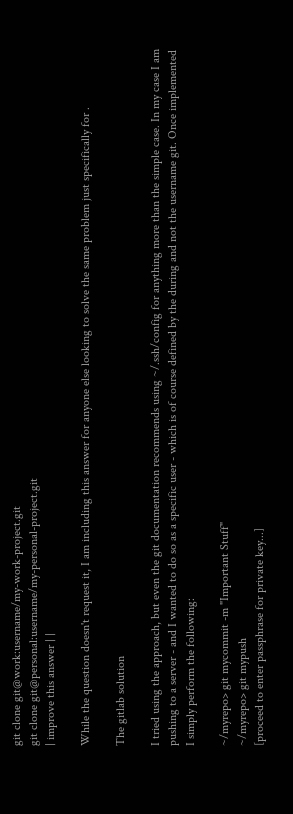git clone git@work:username/my-work-project.git
git clone git@personal:username/my-personal-project.git
| improve this answer | |

While the question doesn't request it, I am including this answer for anyone else looking to solve the same problem just specifically for .

The gitlab solution

I tried using the approach, but even the git documentation recommends using ~/.ssh/config for anything more than the simple case. In my case I am pushing to a server - and I wanted to do so as a specific user - which is of course defined by the during and not the username git. Once implemented I simply perform the following:

~/myrepo> git mycommit -m "Important Stuff"
~/myrepo> git mypush
[proceed to enter passphrase for private key...]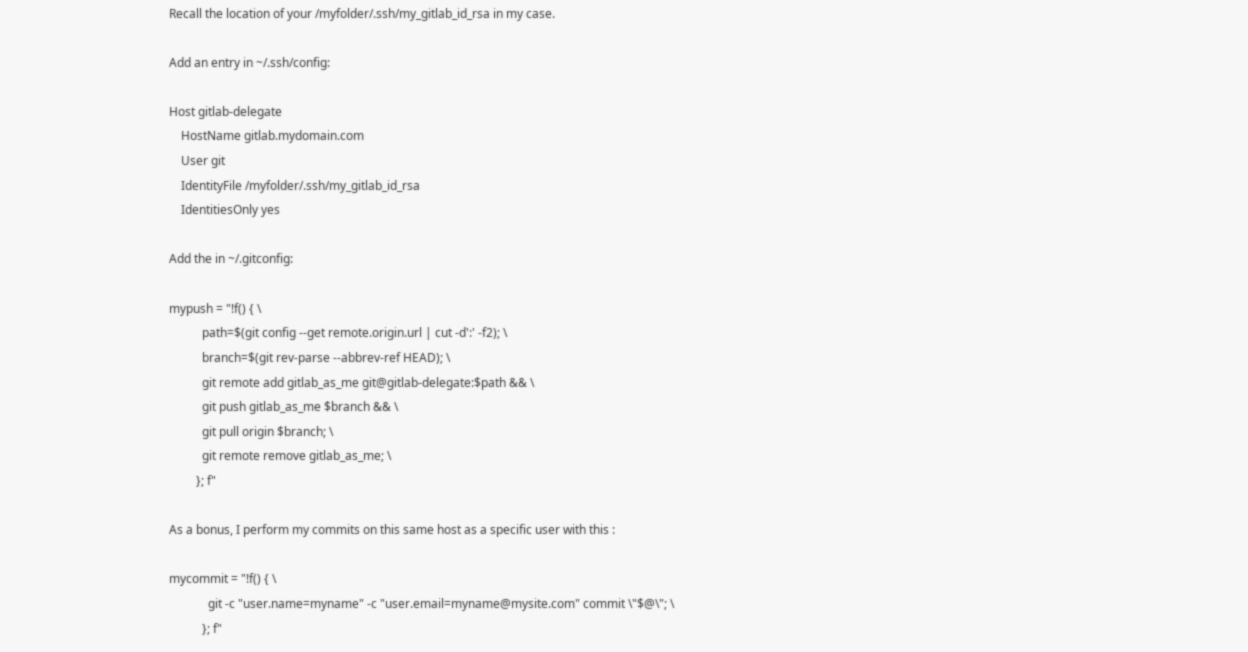Recall the location of your /myfolder/.ssh/my_gitlab_id_rsa in my case.

Add an entry in ~/.ssh/config:

Host gitlab-delegate
    HostName gitlab.mydomain.com
    User git
    IdentityFile /myfolder/.ssh/my_gitlab_id_rsa
    IdentitiesOnly yes

Add the in ~/.gitconfig:

mypush = "!f() { \
           path=$(git config --get remote.origin.url | cut -d':' -f2); \
           branch=$(git rev-parse --abbrev-ref HEAD); \
           git remote add gitlab_as_me git@gitlab-delegate:$path && \
           git push gitlab_as_me $branch && \
           git pull origin $branch; \
           git remote remove gitlab_as_me; \
         }; f"

As a bonus, I perform my commits on this same host as a specific user with this :

mycommit = "!f() { \
             git -c "user.name=myname" -c "user.email=myname@mysite.com" commit \"$@\"; \
           }; f"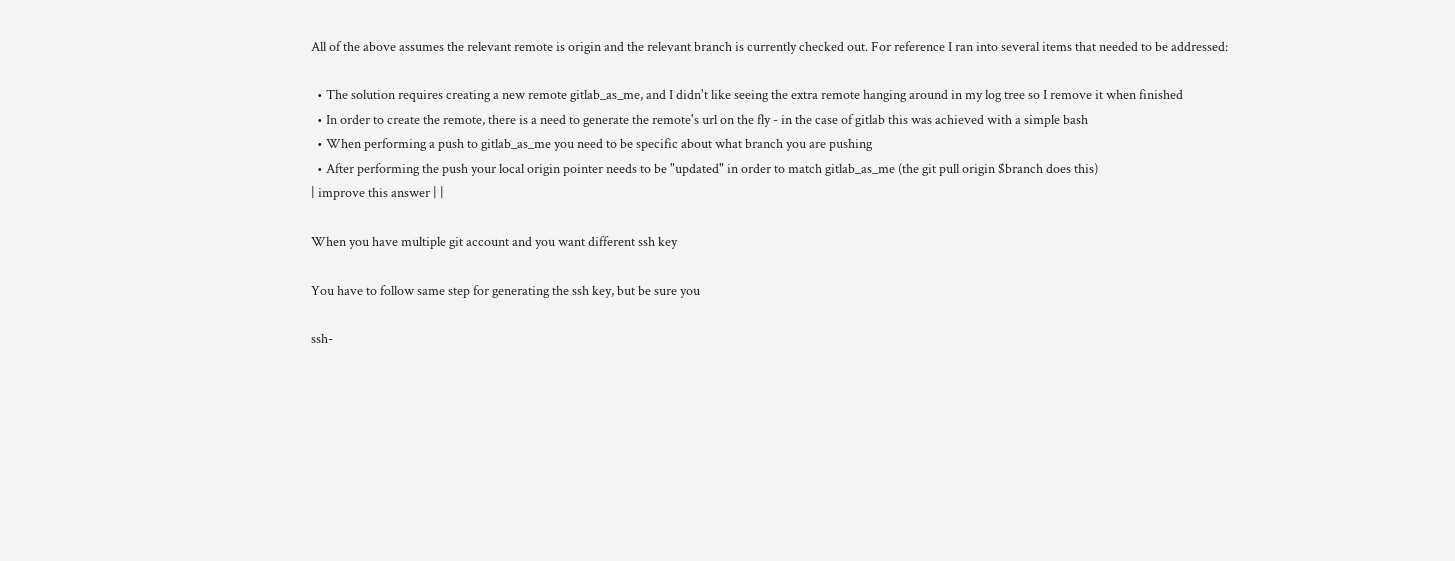All of the above assumes the relevant remote is origin and the relevant branch is currently checked out. For reference I ran into several items that needed to be addressed:

  • The solution requires creating a new remote gitlab_as_me, and I didn't like seeing the extra remote hanging around in my log tree so I remove it when finished
  • In order to create the remote, there is a need to generate the remote's url on the fly - in the case of gitlab this was achieved with a simple bash
  • When performing a push to gitlab_as_me you need to be specific about what branch you are pushing
  • After performing the push your local origin pointer needs to be "updated" in order to match gitlab_as_me (the git pull origin $branch does this)
| improve this answer | |

When you have multiple git account and you want different ssh key

You have to follow same step for generating the ssh key, but be sure you

ssh-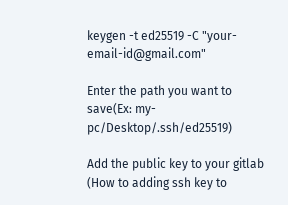keygen -t ed25519 -C "your-email-id@gmail.com"

Enter the path you want to save(Ex: my-pc/Desktop/.ssh/ed25519)

Add the public key to your gitlab (How to adding ssh key to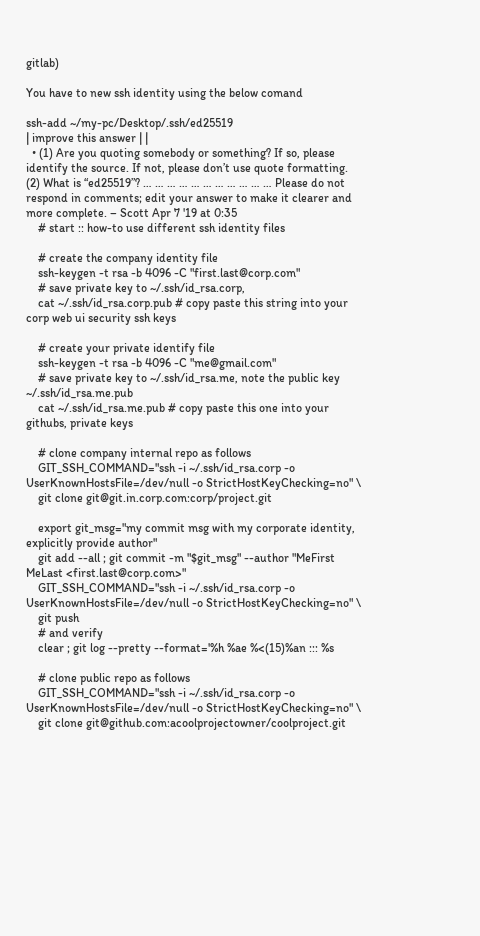gitlab)

You have to new ssh identity using the below comand

ssh-add ~/my-pc/Desktop/.ssh/ed25519
| improve this answer | |
  • (1) Are you quoting somebody or something? If so, please identify the source. If not, please don’t use quote formatting.  (2) What is “ed25519”? … … … … … … … … … … … Please do not respond in comments; edit your answer to make it clearer and more complete. – Scott Apr 7 '19 at 0:35
    # start :: how-to use different ssh identity files

    # create the company identity file
    ssh-keygen -t rsa -b 4096 -C "first.last@corp.com"
    # save private key to ~/.ssh/id_rsa.corp,
    cat ~/.ssh/id_rsa.corp.pub # copy paste this string into your corp web ui security ssh keys

    # create your private identify file
    ssh-keygen -t rsa -b 4096 -C "me@gmail.com"
    # save private key to ~/.ssh/id_rsa.me, note the public key ~/.ssh/id_rsa.me.pub
    cat ~/.ssh/id_rsa.me.pub # copy paste this one into your githubs, private keys

    # clone company internal repo as follows
    GIT_SSH_COMMAND="ssh -i ~/.ssh/id_rsa.corp -o UserKnownHostsFile=/dev/null -o StrictHostKeyChecking=no" \
    git clone git@git.in.corp.com:corp/project.git

    export git_msg="my commit msg with my corporate identity, explicitly provide author"
    git add --all ; git commit -m "$git_msg" --author "MeFirst MeLast <first.last@corp.com>"
    GIT_SSH_COMMAND="ssh -i ~/.ssh/id_rsa.corp -o UserKnownHostsFile=/dev/null -o StrictHostKeyChecking=no" \
    git push
    # and verify
    clear ; git log --pretty --format='%h %ae %<(15)%an ::: %s

    # clone public repo as follows
    GIT_SSH_COMMAND="ssh -i ~/.ssh/id_rsa.corp -o UserKnownHostsFile=/dev/null -o StrictHostKeyChecking=no" \
    git clone git@github.com:acoolprojectowner/coolproject.git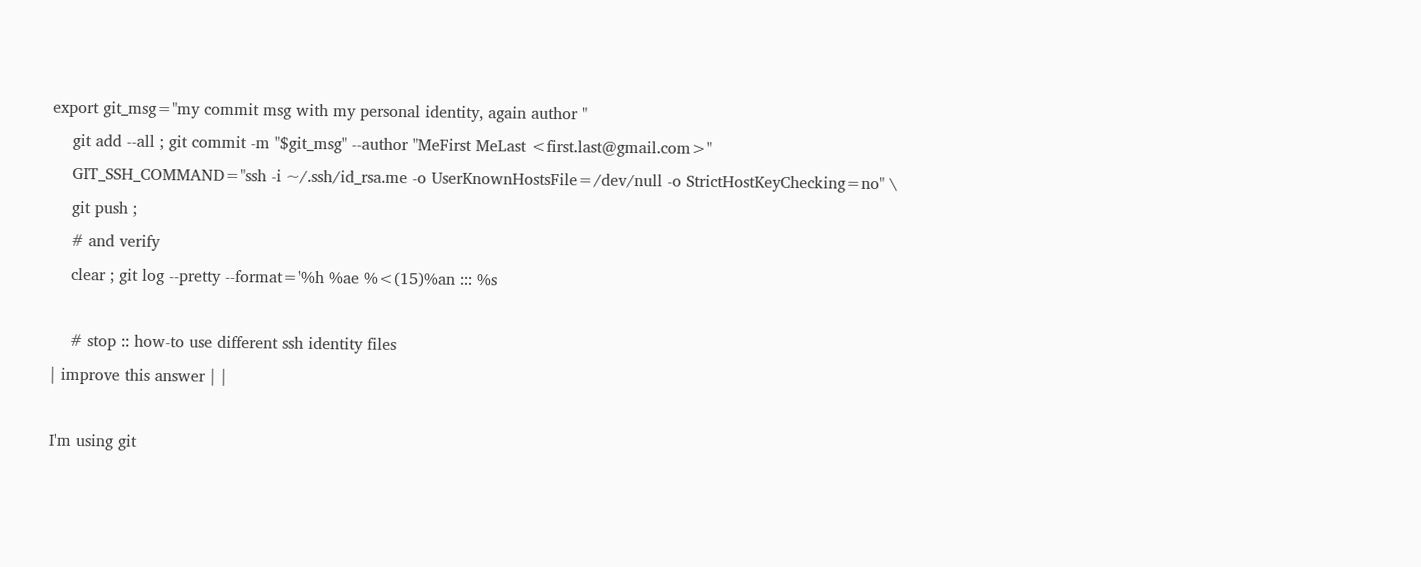export git_msg="my commit msg with my personal identity, again author "
    git add --all ; git commit -m "$git_msg" --author "MeFirst MeLast <first.last@gmail.com>"
    GIT_SSH_COMMAND="ssh -i ~/.ssh/id_rsa.me -o UserKnownHostsFile=/dev/null -o StrictHostKeyChecking=no" \
    git push ;
    # and verify
    clear ; git log --pretty --format='%h %ae %<(15)%an ::: %s

    # stop :: how-to use different ssh identity files
| improve this answer | |

I'm using git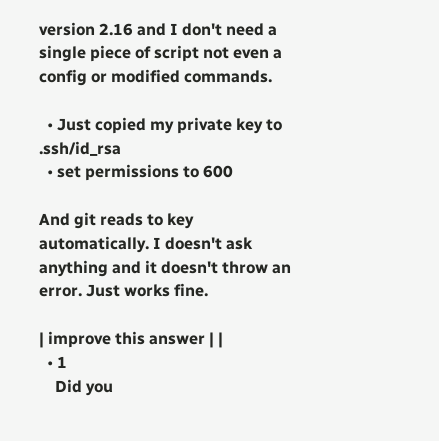version 2.16 and I don't need a single piece of script not even a config or modified commands.

  • Just copied my private key to .ssh/id_rsa
  • set permissions to 600

And git reads to key automatically. I doesn't ask anything and it doesn't throw an error. Just works fine.

| improve this answer | |
  • 1
    Did you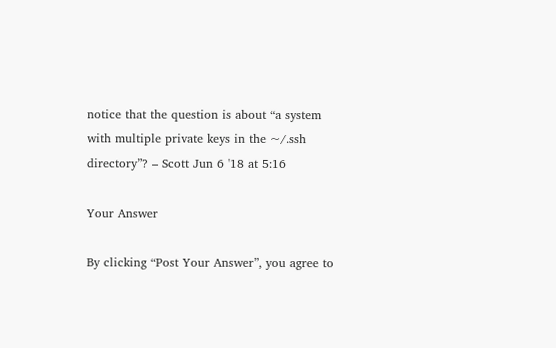notice that the question is about “a system with multiple private keys in the ~/.ssh directory”? – Scott Jun 6 '18 at 5:16

Your Answer

By clicking “Post Your Answer”, you agree to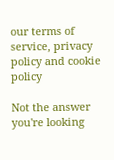our terms of service, privacy policy and cookie policy

Not the answer you're looking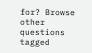for? Browse other questions tagged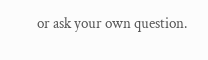or ask your own question.